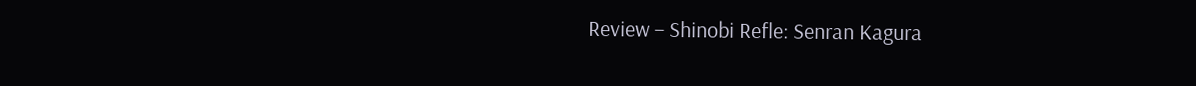Review – Shinobi Refle: Senran Kagura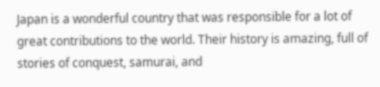Japan is a wonderful country that was responsible for a lot of great contributions to the world. Their history is amazing, full of stories of conquest, samurai, and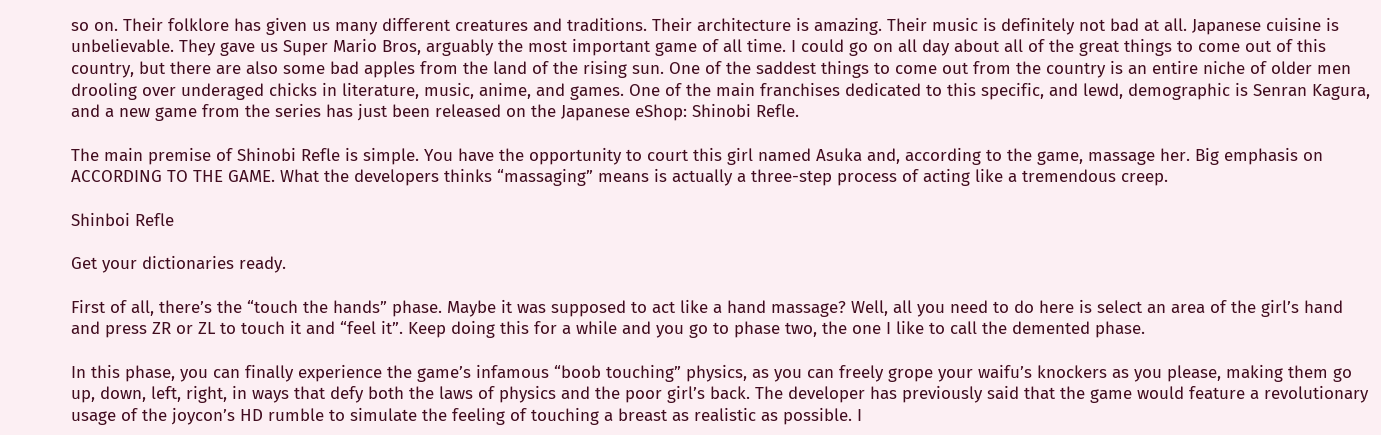so on. Their folklore has given us many different creatures and traditions. Their architecture is amazing. Their music is definitely not bad at all. Japanese cuisine is unbelievable. They gave us Super Mario Bros, arguably the most important game of all time. I could go on all day about all of the great things to come out of this country, but there are also some bad apples from the land of the rising sun. One of the saddest things to come out from the country is an entire niche of older men drooling over underaged chicks in literature, music, anime, and games. One of the main franchises dedicated to this specific, and lewd, demographic is Senran Kagura, and a new game from the series has just been released on the Japanese eShop: Shinobi Refle.

The main premise of Shinobi Refle is simple. You have the opportunity to court this girl named Asuka and, according to the game, massage her. Big emphasis on ACCORDING TO THE GAME. What the developers thinks “massaging” means is actually a three-step process of acting like a tremendous creep.

Shinboi Refle

Get your dictionaries ready.

First of all, there’s the “touch the hands” phase. Maybe it was supposed to act like a hand massage? Well, all you need to do here is select an area of the girl’s hand and press ZR or ZL to touch it and “feel it”. Keep doing this for a while and you go to phase two, the one I like to call the demented phase.

In this phase, you can finally experience the game’s infamous “boob touching” physics, as you can freely grope your waifu’s knockers as you please, making them go up, down, left, right, in ways that defy both the laws of physics and the poor girl’s back. The developer has previously said that the game would feature a revolutionary usage of the joycon’s HD rumble to simulate the feeling of touching a breast as realistic as possible. I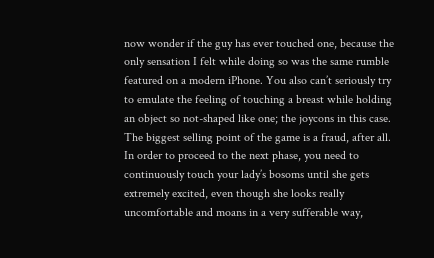now wonder if the guy has ever touched one, because the only sensation I felt while doing so was the same rumble featured on a modern iPhone. You also can’t seriously try to emulate the feeling of touching a breast while holding an object so not-shaped like one; the joycons in this case. The biggest selling point of the game is a fraud, after all. In order to proceed to the next phase, you need to continuously touch your lady’s bosoms until she gets extremely excited, even though she looks really uncomfortable and moans in a very sufferable way,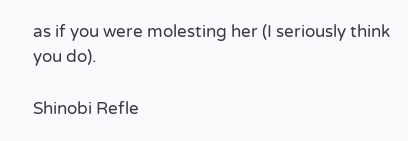as if you were molesting her (I seriously think you do).

Shinobi Refle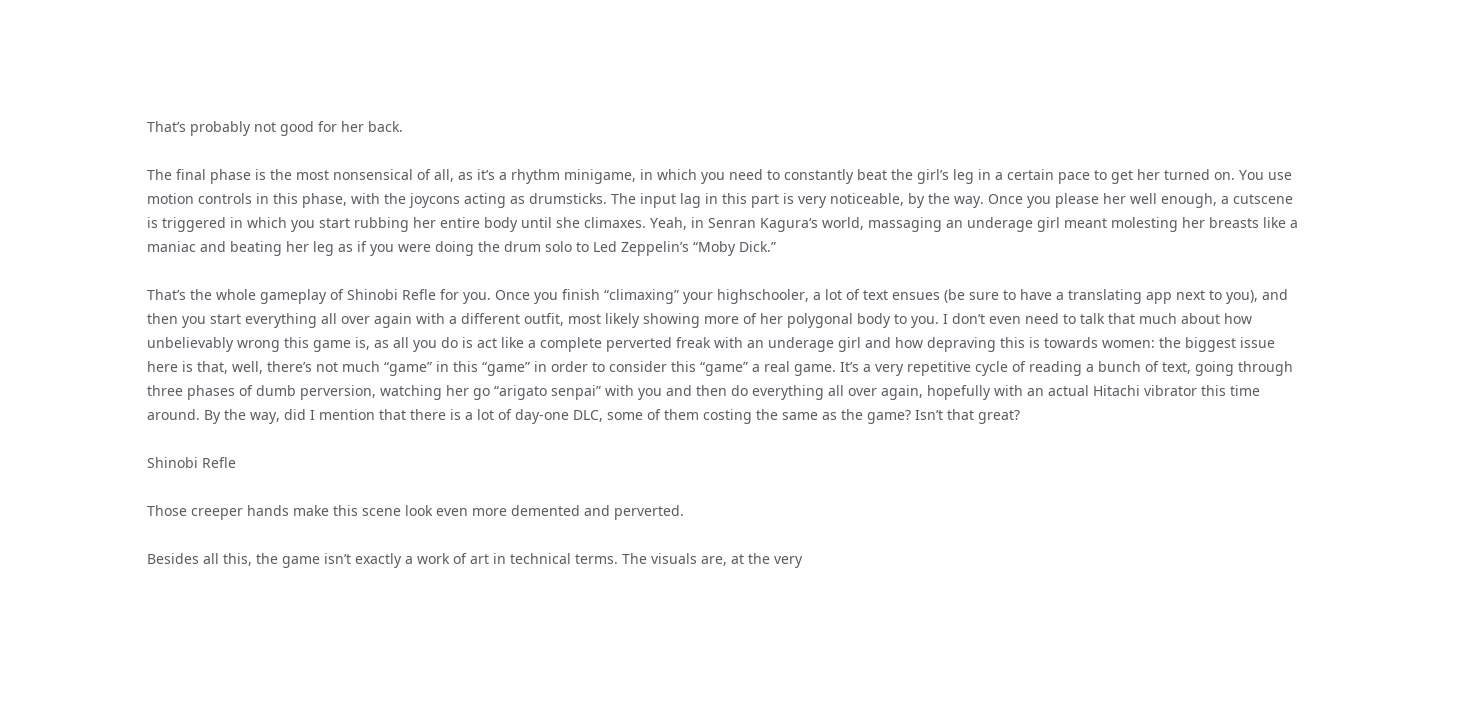That’s probably not good for her back.

The final phase is the most nonsensical of all, as it’s a rhythm minigame, in which you need to constantly beat the girl’s leg in a certain pace to get her turned on. You use motion controls in this phase, with the joycons acting as drumsticks. The input lag in this part is very noticeable, by the way. Once you please her well enough, a cutscene is triggered in which you start rubbing her entire body until she climaxes. Yeah, in Senran Kagura‘s world, massaging an underage girl meant molesting her breasts like a maniac and beating her leg as if you were doing the drum solo to Led Zeppelin’s “Moby Dick.”

That’s the whole gameplay of Shinobi Refle for you. Once you finish “climaxing” your highschooler, a lot of text ensues (be sure to have a translating app next to you), and then you start everything all over again with a different outfit, most likely showing more of her polygonal body to you. I don’t even need to talk that much about how unbelievably wrong this game is, as all you do is act like a complete perverted freak with an underage girl and how depraving this is towards women: the biggest issue here is that, well, there’s not much “game” in this “game” in order to consider this “game” a real game. It’s a very repetitive cycle of reading a bunch of text, going through three phases of dumb perversion, watching her go “arigato senpai” with you and then do everything all over again, hopefully with an actual Hitachi vibrator this time around. By the way, did I mention that there is a lot of day-one DLC, some of them costing the same as the game? Isn’t that great?

Shinobi Refle

Those creeper hands make this scene look even more demented and perverted.

Besides all this, the game isn’t exactly a work of art in technical terms. The visuals are, at the very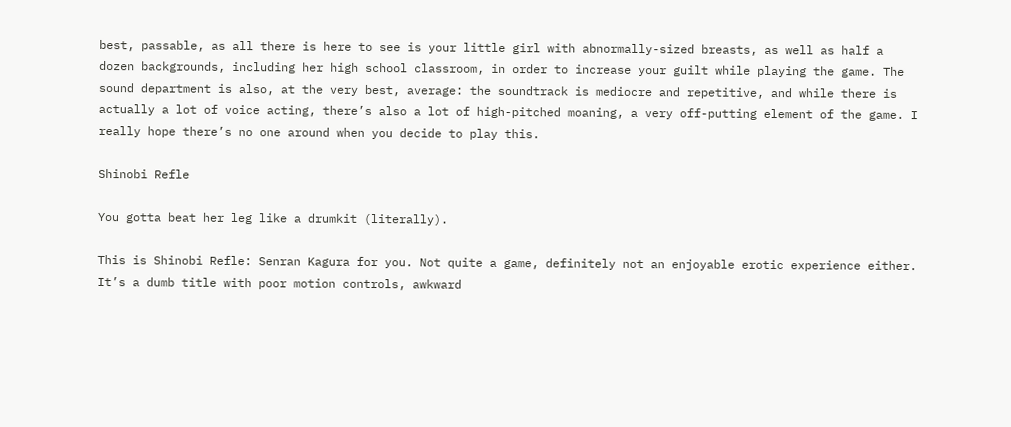best, passable, as all there is here to see is your little girl with abnormally-sized breasts, as well as half a dozen backgrounds, including her high school classroom, in order to increase your guilt while playing the game. The sound department is also, at the very best, average: the soundtrack is mediocre and repetitive, and while there is actually a lot of voice acting, there’s also a lot of high-pitched moaning, a very off-putting element of the game. I really hope there’s no one around when you decide to play this.

Shinobi Refle

You gotta beat her leg like a drumkit (literally).

This is Shinobi Refle: Senran Kagura for you. Not quite a game, definitely not an enjoyable erotic experience either. It’s a dumb title with poor motion controls, awkward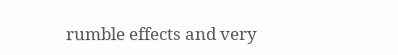rumble effects and very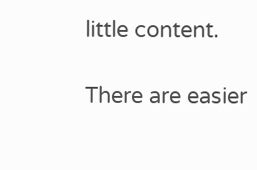little content.

There are easier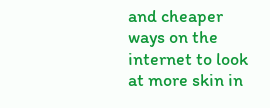and cheaper ways on the internet to look at more skin in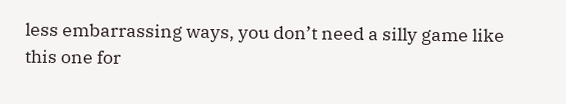less embarrassing ways, you don’t need a silly game like this one for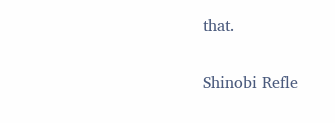that.

Shinobi Refle